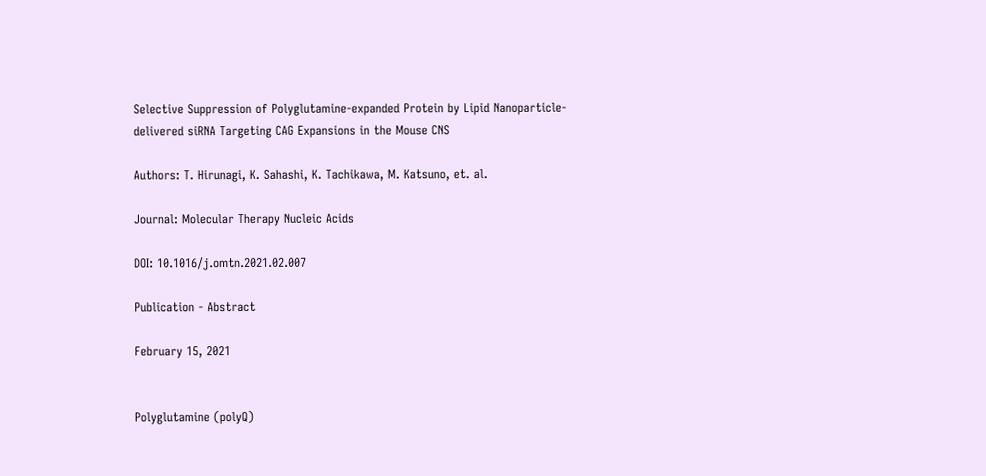Selective Suppression of Polyglutamine-expanded Protein by Lipid Nanoparticle-delivered siRNA Targeting CAG Expansions in the Mouse CNS

Authors: T. Hirunagi, K. Sahashi, K. Tachikawa, M. Katsuno, et. al.

Journal: Molecular Therapy Nucleic Acids

DOI: 10.1016/j.omtn.2021.02.007

Publication - Abstract

February 15, 2021


Polyglutamine (polyQ)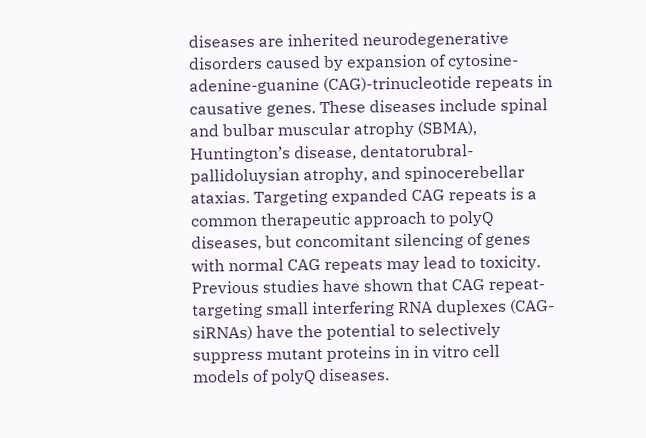diseases are inherited neurodegenerative disorders caused by expansion of cytosine-adenine-guanine (CAG)-trinucleotide repeats in causative genes. These diseases include spinal and bulbar muscular atrophy (SBMA), Huntington’s disease, dentatorubral-pallidoluysian atrophy, and spinocerebellar ataxias. Targeting expanded CAG repeats is a common therapeutic approach to polyQ diseases, but concomitant silencing of genes with normal CAG repeats may lead to toxicity. Previous studies have shown that CAG repeat-targeting small interfering RNA duplexes (CAG-siRNAs) have the potential to selectively suppress mutant proteins in in vitro cell models of polyQ diseases.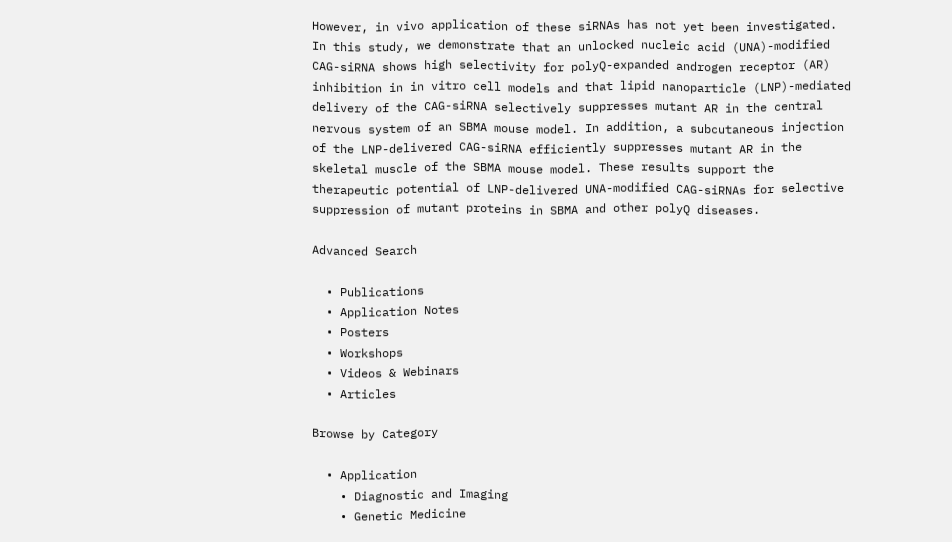However, in vivo application of these siRNAs has not yet been investigated. In this study, we demonstrate that an unlocked nucleic acid (UNA)-modified CAG-siRNA shows high selectivity for polyQ-expanded androgen receptor (AR) inhibition in in vitro cell models and that lipid nanoparticle (LNP)-mediated delivery of the CAG-siRNA selectively suppresses mutant AR in the central nervous system of an SBMA mouse model. In addition, a subcutaneous injection of the LNP-delivered CAG-siRNA efficiently suppresses mutant AR in the skeletal muscle of the SBMA mouse model. These results support the therapeutic potential of LNP-delivered UNA-modified CAG-siRNAs for selective suppression of mutant proteins in SBMA and other polyQ diseases.

Advanced Search

  • Publications
  • Application Notes
  • Posters
  • Workshops
  • Videos & Webinars
  • Articles

Browse by Category

  • Application
    • Diagnostic and Imaging
    • Genetic Medicine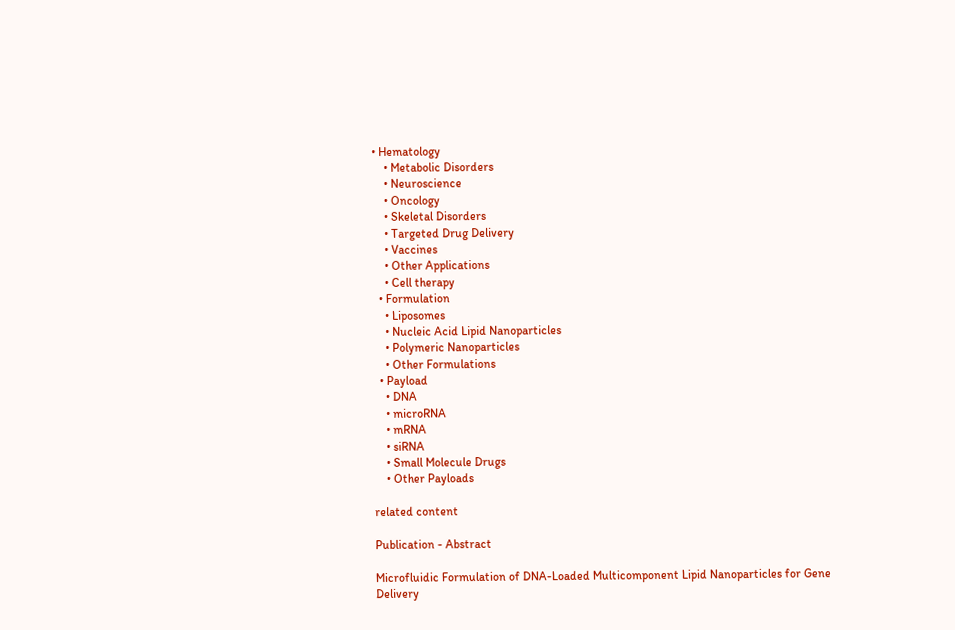• Hematology
    • Metabolic Disorders
    • Neuroscience
    • Oncology
    • Skeletal Disorders
    • Targeted Drug Delivery
    • Vaccines
    • Other Applications
    • Cell therapy
  • Formulation
    • Liposomes
    • Nucleic Acid Lipid Nanoparticles
    • Polymeric Nanoparticles
    • Other Formulations
  • Payload
    • DNA
    • microRNA
    • mRNA
    • siRNA
    • Small Molecule Drugs
    • Other Payloads

related content

Publication - Abstract

Microfluidic Formulation of DNA-Loaded Multicomponent Lipid Nanoparticles for Gene Delivery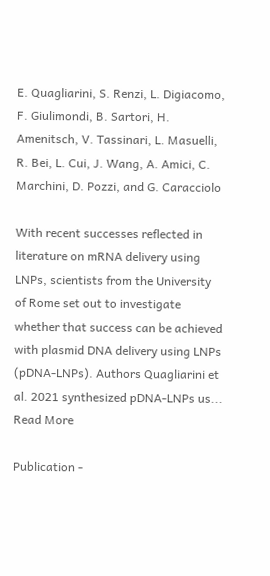E. Quagliarini, S. Renzi, L. Digiacomo, F. Giulimondi, B. Sartori, H. Amenitsch, V. Tassinari, L. Masuelli, R. Bei, L. Cui, J. Wang, A. Amici, C. Marchini, D. Pozzi, and G. Caracciolo

With recent successes reflected in literature on mRNA delivery using LNPs, scientists from the University of Rome set out to investigate whether that success can be achieved with plasmid DNA delivery using LNPs (pDNA-LNPs). Authors Quagliarini et al. 2021 synthesized pDNA-LNPs us...
Read More

Publication -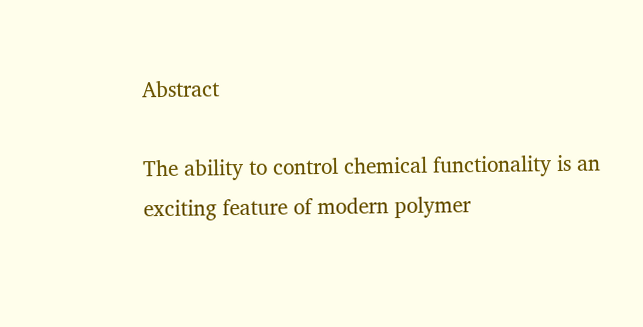Abstract

The ability to control chemical functionality is an exciting feature of modern polymer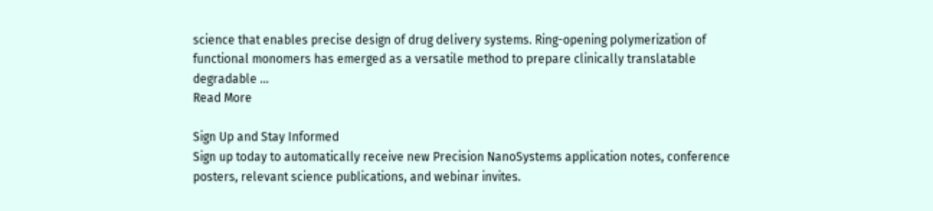science that enables precise design of drug delivery systems. Ring-opening polymerization of functional monomers has emerged as a versatile method to prepare clinically translatable degradable ...
Read More

Sign Up and Stay Informed
Sign up today to automatically receive new Precision NanoSystems application notes, conference posters, relevant science publications, and webinar invites.